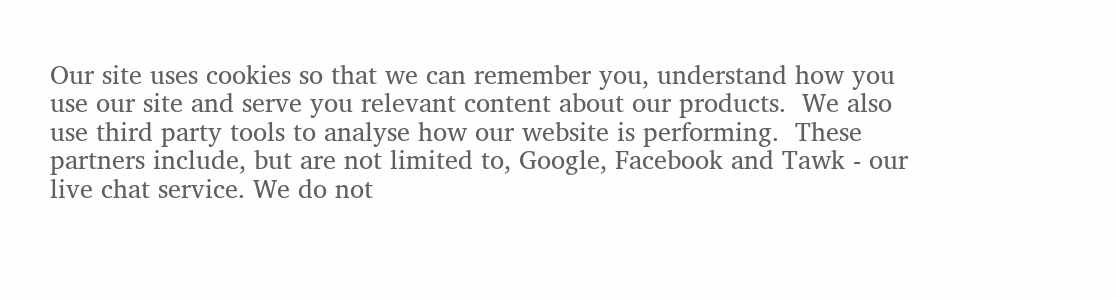Our site uses cookies so that we can remember you, understand how you use our site and serve you relevant content about our products.  We also use third party tools to analyse how our website is performing.  These partners include, but are not limited to, Google, Facebook and Tawk - our live chat service. We do not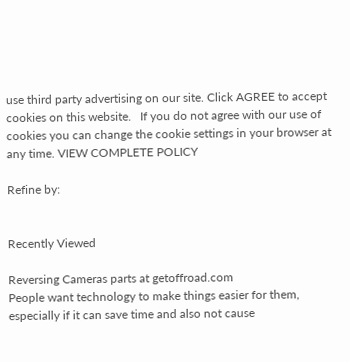use third party advertising on our site. Click AGREE to accept cookies on this website.   If you do not agree with our use of cookies you can change the cookie settings in your browser at any time. VIEW COMPLETE POLICY

Refine by:


Recently Viewed

Reversing Cameras parts at getoffroad.com
People want technology to make things easier for them, especially if it can save time and also not cause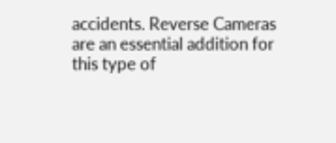accidents. Reverse Cameras are an essential addition for this type of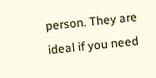person. They are ideal if you need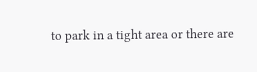to park in a tight area or there are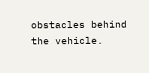obstacles behind the vehicle.